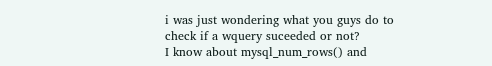i was just wondering what you guys do to check if a wquery suceeded or not?
I know about mysql_num_rows() and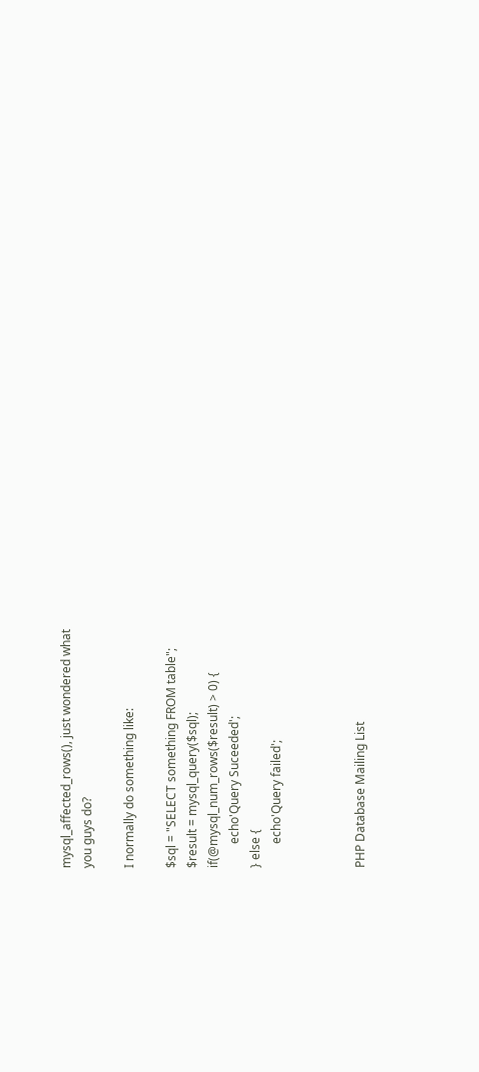mysql_affected_rows(), just wondered what
you guys do?

I normally do something like:

$sql = "SELECT something FROM table";
$result = mysql_query($sql);
if(@mysql_num_rows($result) > 0) {
        echo'Query Suceeded';
} else {
        echo'Query failed';



PHP Database Mailing List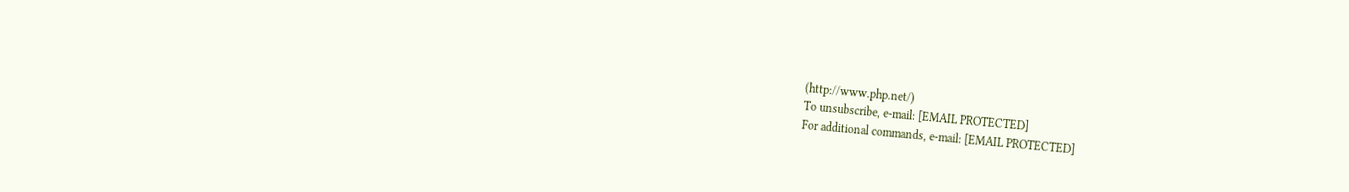(http://www.php.net/)
To unsubscribe, e-mail: [EMAIL PROTECTED]
For additional commands, e-mail: [EMAIL PROTECTED]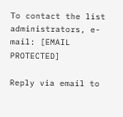To contact the list administrators, e-mail: [EMAIL PROTECTED]

Reply via email to